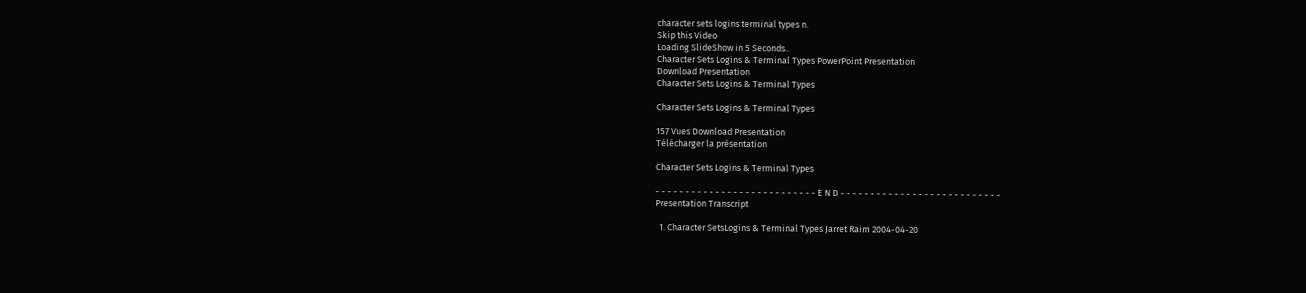character sets logins terminal types n.
Skip this Video
Loading SlideShow in 5 Seconds..
Character Sets Logins & Terminal Types PowerPoint Presentation
Download Presentation
Character Sets Logins & Terminal Types

Character Sets Logins & Terminal Types

157 Vues Download Presentation
Télécharger la présentation

Character Sets Logins & Terminal Types

- - - - - - - - - - - - - - - - - - - - - - - - - - - E N D - - - - - - - - - - - - - - - - - - - - - - - - - - -
Presentation Transcript

  1. Character SetsLogins & Terminal Types Jarret Raim 2004-04-20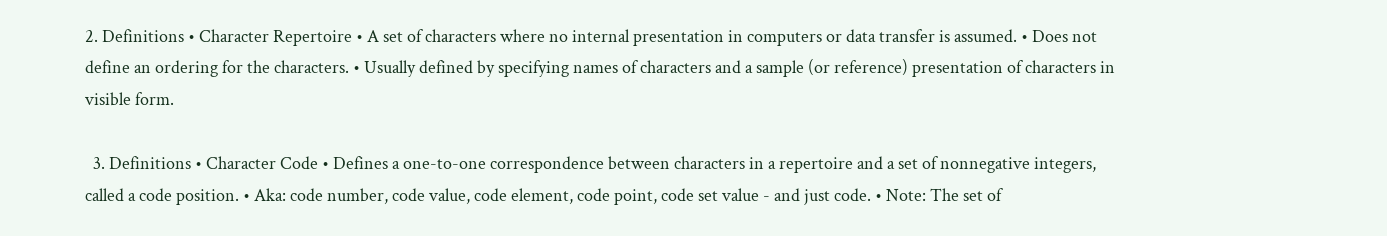2. Definitions • Character Repertoire • A set of characters where no internal presentation in computers or data transfer is assumed. • Does not define an ordering for the characters. • Usually defined by specifying names of characters and a sample (or reference) presentation of characters in visible form.

  3. Definitions • Character Code • Defines a one-to-one correspondence between characters in a repertoire and a set of nonnegative integers, called a code position. • Aka: code number, code value, code element, code point, code set value - and just code. • Note: The set of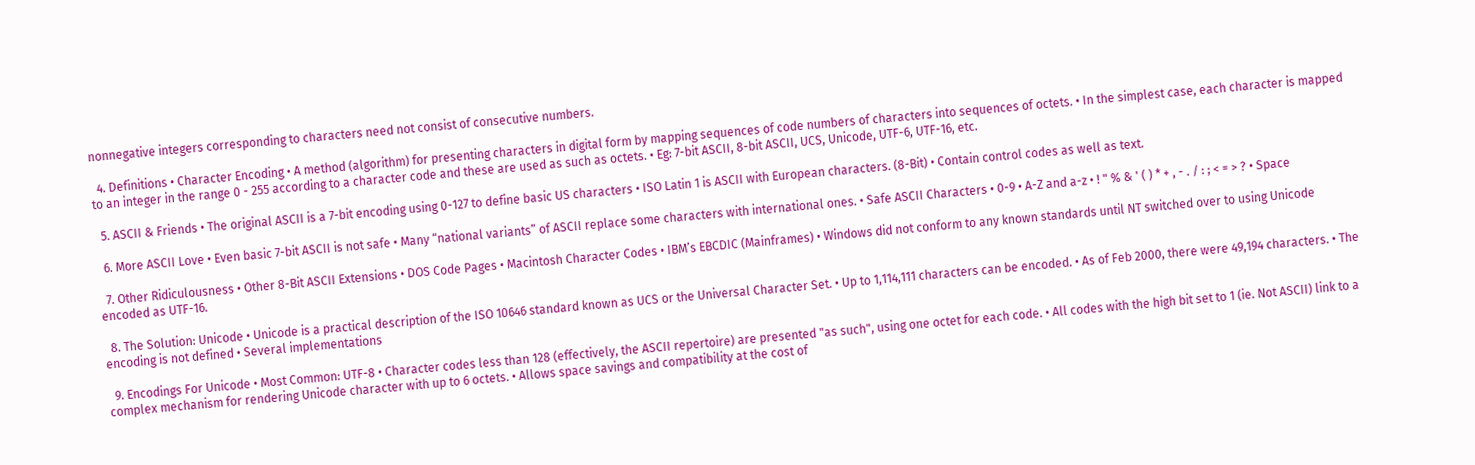nonnegative integers corresponding to characters need not consist of consecutive numbers.

  4. Definitions • Character Encoding • A method (algorithm) for presenting characters in digital form by mapping sequences of code numbers of characters into sequences of octets. • In the simplest case, each character is mapped to an integer in the range 0 - 255 according to a character code and these are used as such as octets. • Eg: 7-bit ASCII, 8-bit ASCII, UCS, Unicode, UTF-6, UTF-16, etc.

  5. ASCII & Friends • The original ASCII is a 7-bit encoding using 0-127 to define basic US characters • ISO Latin 1 is ASCII with European characters. (8-Bit) • Contain control codes as well as text.

  6. More ASCII Love • Even basic 7-bit ASCII is not safe • Many “national variants” of ASCII replace some characters with international ones. • Safe ASCII Characters • 0-9 • A-Z and a-z • ! " % & ' ( ) * + , - . / : ; < = > ? • Space

  7. Other Ridiculousness • Other 8-Bit ASCII Extensions • DOS Code Pages • Macintosh Character Codes • IBM’s EBCDIC (Mainframes) • Windows did not conform to any known standards until NT switched over to using Unicode encoded as UTF-16.

  8. The Solution: Unicode • Unicode is a practical description of the ISO 10646 standard known as UCS or the Universal Character Set. • Up to 1,114,111 characters can be encoded. • As of Feb 2000, there were 49,194 characters. • The encoding is not defined • Several implementations

  9. Encodings For Unicode • Most Common: UTF-8 • Character codes less than 128 (effectively, the ASCII repertoire) are presented "as such", using one octet for each code. • All codes with the high bit set to 1 (ie. Not ASCII) link to a complex mechanism for rendering Unicode character with up to 6 octets. • Allows space savings and compatibility at the cost of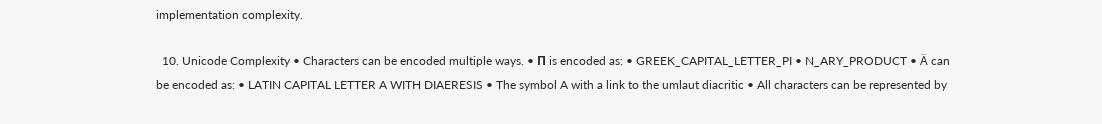implementation complexity.

  10. Unicode Complexity • Characters can be encoded multiple ways. • Π is encoded as: • GREEK_CAPITAL_LETTER_PI • N_ARY_PRODUCT • Ä can be encoded as: • LATIN CAPITAL LETTER A WITH DIAERESIS • The symbol A with a link to the umlaut diacritic • All characters can be represented by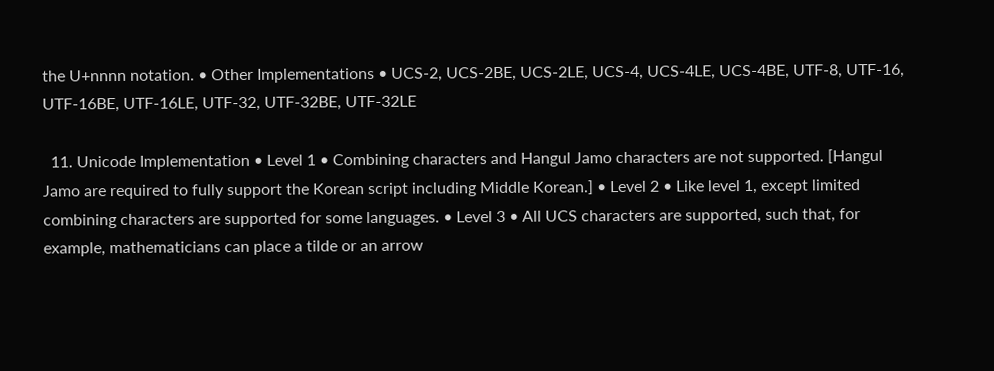the U+nnnn notation. • Other Implementations • UCS-2, UCS-2BE, UCS-2LE, UCS-4, UCS-4LE, UCS-4BE, UTF-8, UTF-16, UTF-16BE, UTF-16LE, UTF-32, UTF-32BE, UTF-32LE

  11. Unicode Implementation • Level 1 • Combining characters and Hangul Jamo characters are not supported. [Hangul Jamo are required to fully support the Korean script including Middle Korean.] • Level 2 • Like level 1, except limited combining characters are supported for some languages. • Level 3 • All UCS characters are supported, such that, for example, mathematicians can place a tilde or an arrow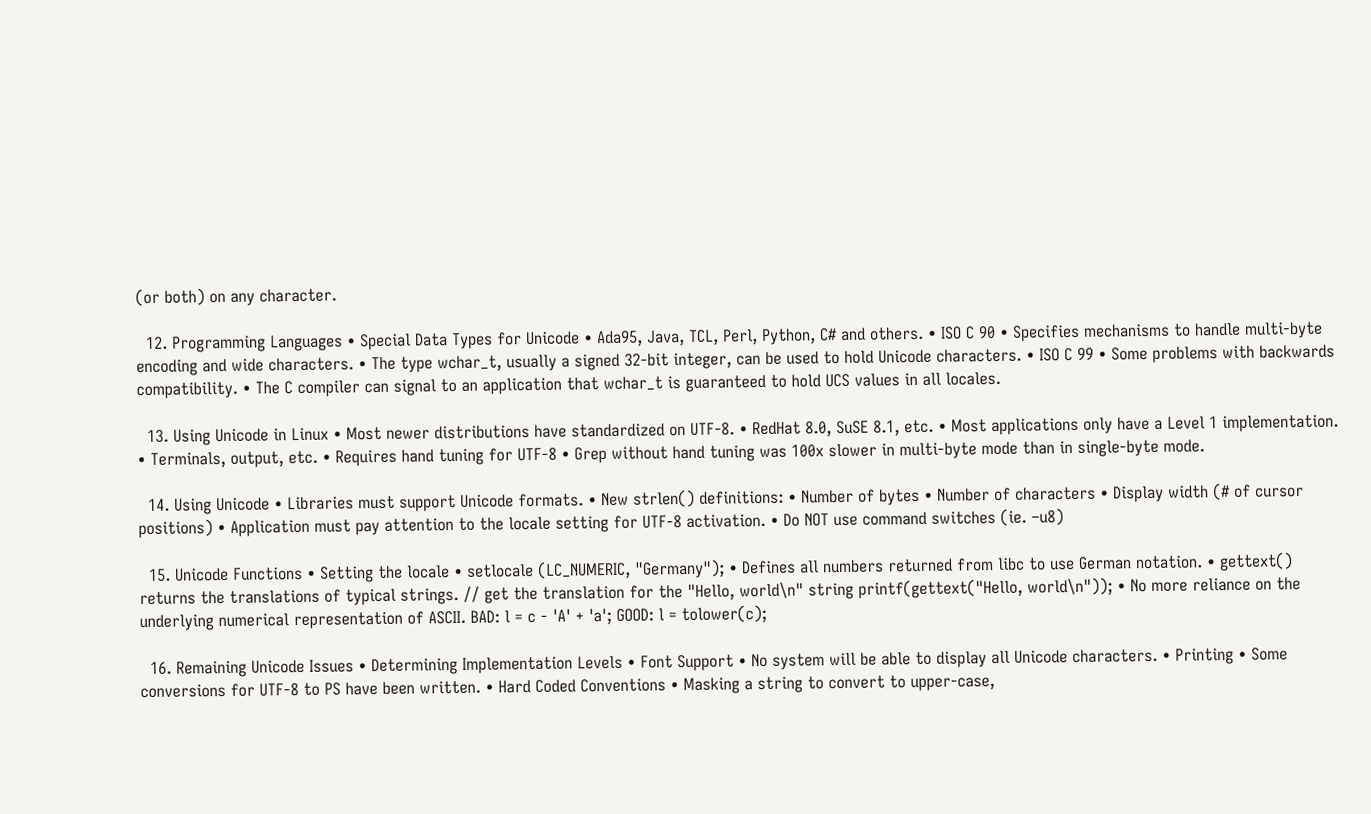(or both) on any character.

  12. Programming Languages • Special Data Types for Unicode • Ada95, Java, TCL, Perl, Python, C# and others. • ISO C 90 • Specifies mechanisms to handle multi-byte encoding and wide characters. • The type wchar_t, usually a signed 32-bit integer, can be used to hold Unicode characters. • ISO C 99 • Some problems with backwards compatibility. • The C compiler can signal to an application that wchar_t is guaranteed to hold UCS values in all locales.

  13. Using Unicode in Linux • Most newer distributions have standardized on UTF-8. • RedHat 8.0, SuSE 8.1, etc. • Most applications only have a Level 1 implementation. • Terminals, output, etc. • Requires hand tuning for UTF-8 • Grep without hand tuning was 100x slower in multi-byte mode than in single-byte mode.

  14. Using Unicode • Libraries must support Unicode formats. • New strlen() definitions: • Number of bytes • Number of characters • Display width (# of cursor positions) • Application must pay attention to the locale setting for UTF-8 activation. • Do NOT use command switches (ie. –u8)

  15. Unicode Functions • Setting the locale • setlocale (LC_NUMERIC, "Germany"); • Defines all numbers returned from libc to use German notation. • gettext() returns the translations of typical strings. // get the translation for the "Hello, world\n" string printf(gettext("Hello, world\n")); • No more reliance on the underlying numerical representation of ASCII. BAD: l = c - 'A' + 'a'; GOOD: l = tolower(c);

  16. Remaining Unicode Issues • Determining Implementation Levels • Font Support • No system will be able to display all Unicode characters. • Printing • Some conversions for UTF-8 to PS have been written. • Hard Coded Conventions • Masking a string to convert to upper-case,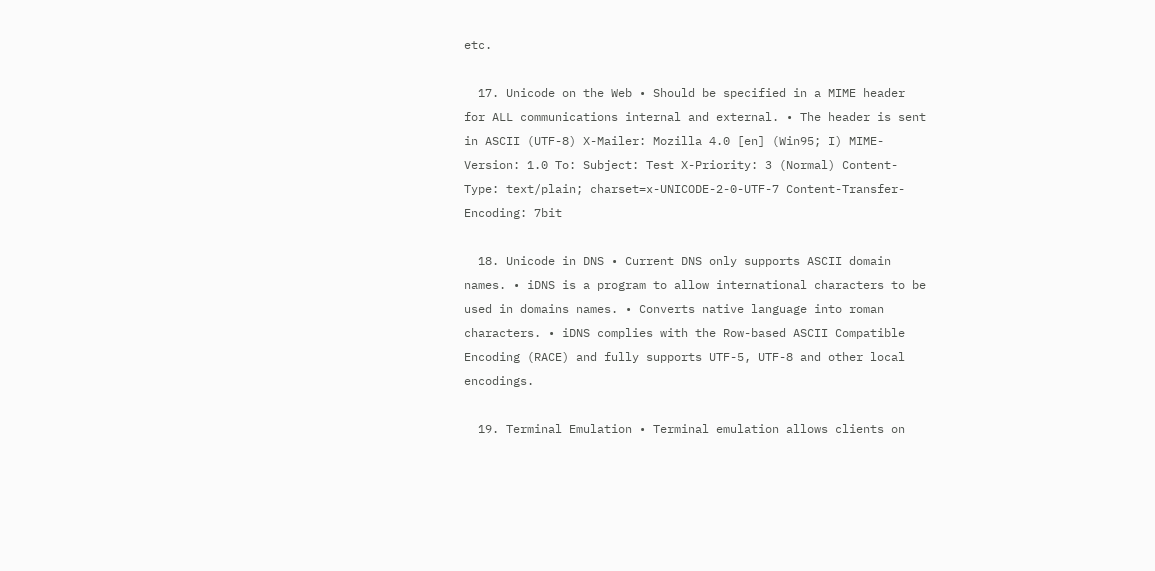etc.

  17. Unicode on the Web • Should be specified in a MIME header for ALL communications internal and external. • The header is sent in ASCII (UTF-8) X-Mailer: Mozilla 4.0 [en] (Win95; I) MIME-Version: 1.0 To: Subject: Test X-Priority: 3 (Normal) Content-Type: text/plain; charset=x-UNICODE-2-0-UTF-7 Content-Transfer-Encoding: 7bit

  18. Unicode in DNS • Current DNS only supports ASCII domain names. • iDNS is a program to allow international characters to be used in domains names. • Converts native language into roman characters. • iDNS complies with the Row-based ASCII Compatible Encoding (RACE) and fully supports UTF-5, UTF-8 and other local encodings.

  19. Terminal Emulation • Terminal emulation allows clients on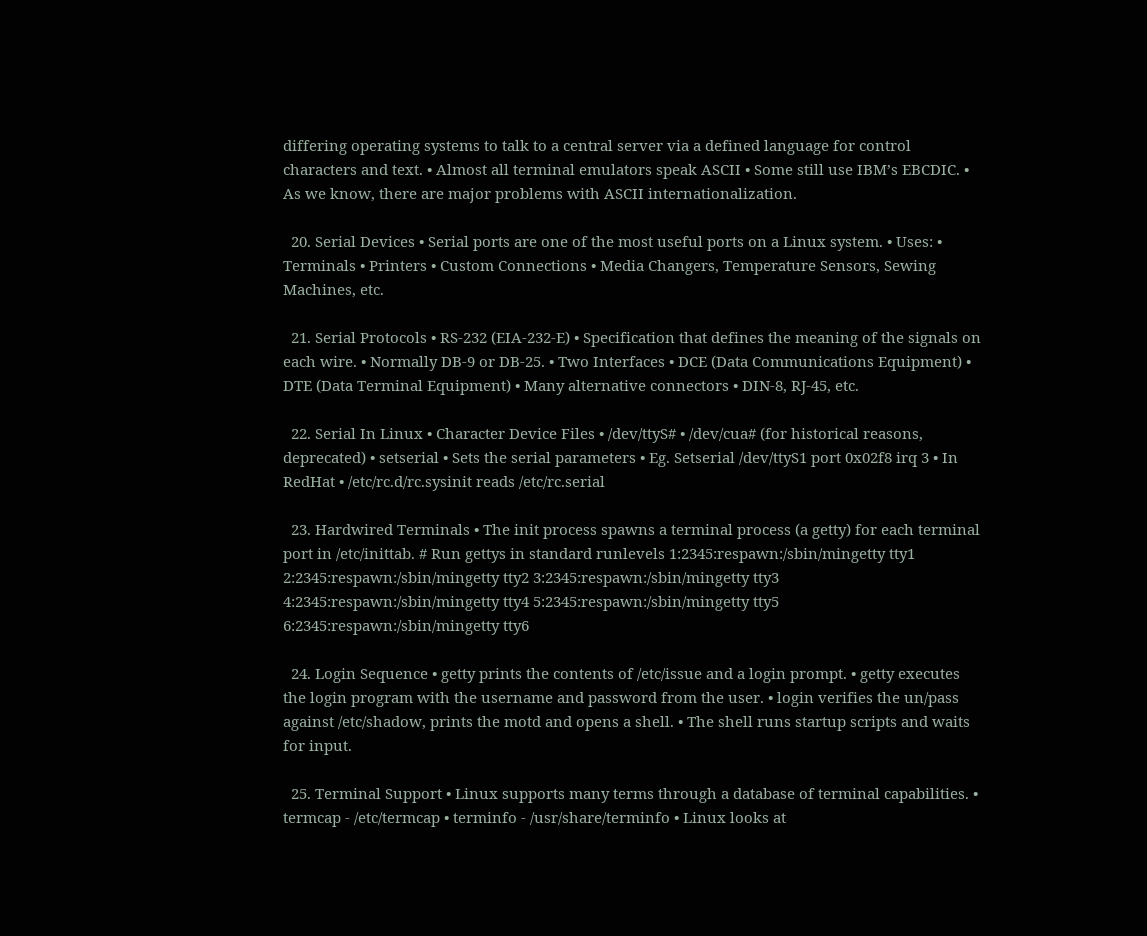differing operating systems to talk to a central server via a defined language for control characters and text. • Almost all terminal emulators speak ASCII • Some still use IBM’s EBCDIC. • As we know, there are major problems with ASCII internationalization.

  20. Serial Devices • Serial ports are one of the most useful ports on a Linux system. • Uses: • Terminals • Printers • Custom Connections • Media Changers, Temperature Sensors, Sewing Machines, etc.

  21. Serial Protocols • RS-232 (EIA-232-E) • Specification that defines the meaning of the signals on each wire. • Normally DB-9 or DB-25. • Two Interfaces • DCE (Data Communications Equipment) • DTE (Data Terminal Equipment) • Many alternative connectors • DIN-8, RJ-45, etc.

  22. Serial In Linux • Character Device Files • /dev/ttyS# • /dev/cua# (for historical reasons, deprecated) • setserial • Sets the serial parameters • Eg. Setserial /dev/ttyS1 port 0x02f8 irq 3 • In RedHat • /etc/rc.d/rc.sysinit reads /etc/rc.serial

  23. Hardwired Terminals • The init process spawns a terminal process (a getty) for each terminal port in /etc/inittab. # Run gettys in standard runlevels 1:2345:respawn:/sbin/mingetty tty1 2:2345:respawn:/sbin/mingetty tty2 3:2345:respawn:/sbin/mingetty tty3 4:2345:respawn:/sbin/mingetty tty4 5:2345:respawn:/sbin/mingetty tty5 6:2345:respawn:/sbin/mingetty tty6

  24. Login Sequence • getty prints the contents of /etc/issue and a login prompt. • getty executes the login program with the username and password from the user. • login verifies the un/pass against /etc/shadow, prints the motd and opens a shell. • The shell runs startup scripts and waits for input.

  25. Terminal Support • Linux supports many terms through a database of terminal capabilities. • termcap - /etc/termcap • terminfo - /usr/share/terminfo • Linux looks at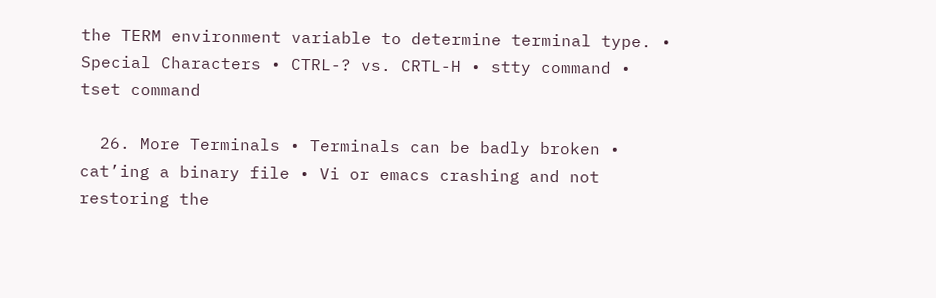the TERM environment variable to determine terminal type. • Special Characters • CTRL-? vs. CRTL-H • stty command • tset command

  26. More Terminals • Terminals can be badly broken • cat’ing a binary file • Vi or emacs crashing and not restoring the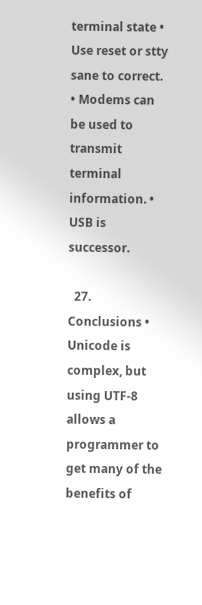terminal state • Use reset or stty sane to correct. • Modems can be used to transmit terminal information. • USB is successor.

  27. Conclusions • Unicode is complex, but using UTF-8 allows a programmer to get many of the benefits of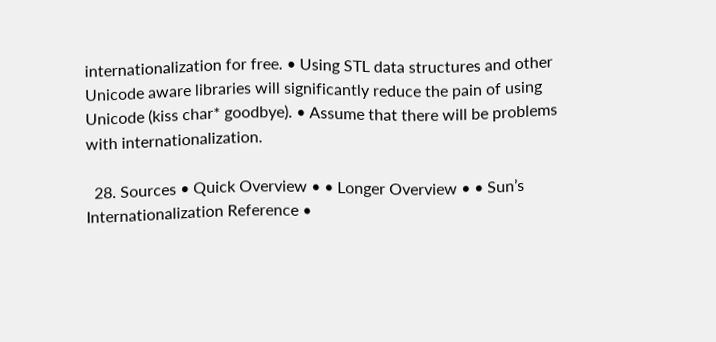internationalization for free. • Using STL data structures and other Unicode aware libraries will significantly reduce the pain of using Unicode (kiss char* goodbye). • Assume that there will be problems with internationalization.

  28. Sources • Quick Overview • • Longer Overview • • Sun’s Internationalization Reference •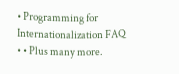• Programming for Internationalization FAQ • • Plus many more.